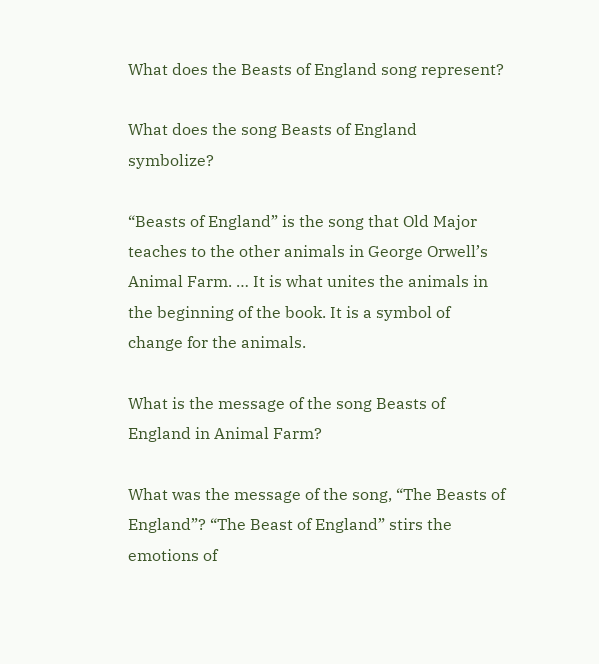What does the Beasts of England song represent?

What does the song Beasts of England symbolize?

“Beasts of England” is the song that Old Major teaches to the other animals in George Orwell’s Animal Farm. … It is what unites the animals in the beginning of the book. It is a symbol of change for the animals.

What is the message of the song Beasts of England in Animal Farm?

What was the message of the song, “The Beasts of England”? “The Beast of England” stirs the emotions of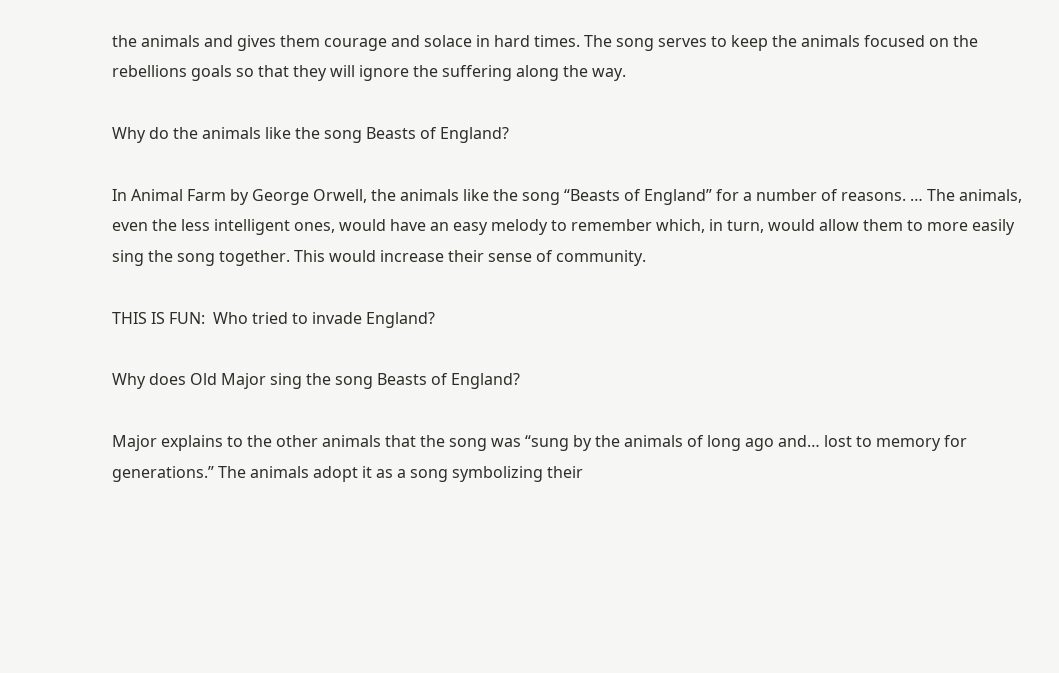the animals and gives them courage and solace in hard times. The song serves to keep the animals focused on the rebellions goals so that they will ignore the suffering along the way.

Why do the animals like the song Beasts of England?

In Animal Farm by George Orwell, the animals like the song “Beasts of England” for a number of reasons. … The animals, even the less intelligent ones, would have an easy melody to remember which, in turn, would allow them to more easily sing the song together. This would increase their sense of community.

THIS IS FUN:  Who tried to invade England?

Why does Old Major sing the song Beasts of England?

Major explains to the other animals that the song was “sung by the animals of long ago and… lost to memory for generations.” The animals adopt it as a song symbolizing their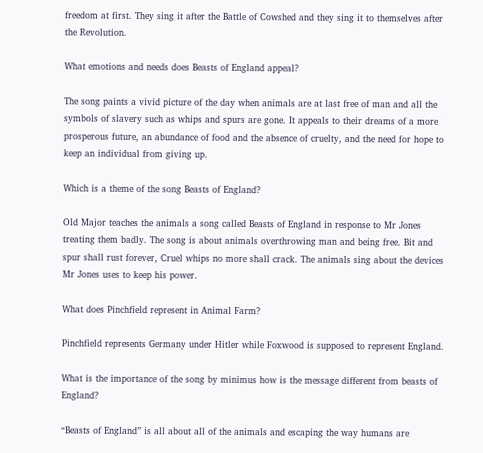freedom at first. They sing it after the Battle of Cowshed and they sing it to themselves after the Revolution.

What emotions and needs does Beasts of England appeal?

The song paints a vivid picture of the day when animals are at last free of man and all the symbols of slavery such as whips and spurs are gone. It appeals to their dreams of a more prosperous future, an abundance of food and the absence of cruelty, and the need for hope to keep an individual from giving up.

Which is a theme of the song Beasts of England?

Old Major teaches the animals a song called Beasts of England in response to Mr Jones treating them badly. The song is about animals overthrowing man and being free. Bit and spur shall rust forever, Cruel whips no more shall crack. The animals sing about the devices Mr Jones uses to keep his power.

What does Pinchfield represent in Animal Farm?

Pinchfield represents Germany under Hitler while Foxwood is supposed to represent England.

What is the importance of the song by minimus how is the message different from beasts of England?

“Beasts of England” is all about all of the animals and escaping the way humans are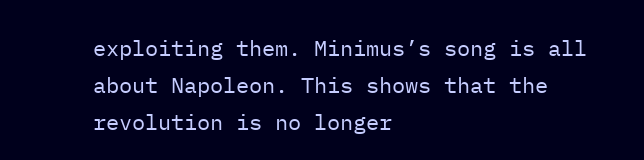exploiting them. Minimus’s song is all about Napoleon. This shows that the revolution is no longer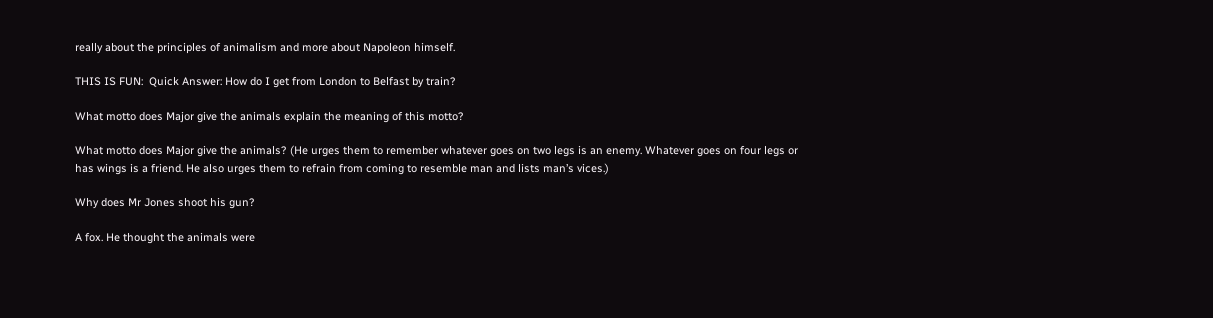really about the principles of animalism and more about Napoleon himself.

THIS IS FUN:  Quick Answer: How do I get from London to Belfast by train?

What motto does Major give the animals explain the meaning of this motto?

What motto does Major give the animals? (He urges them to remember whatever goes on two legs is an enemy. Whatever goes on four legs or has wings is a friend. He also urges them to refrain from coming to resemble man and lists man’s vices.)

Why does Mr Jones shoot his gun?

A fox. He thought the animals were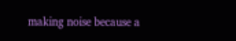making noise because a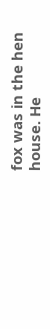fox was in the hen house. He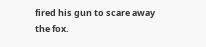fired his gun to scare away the fox.